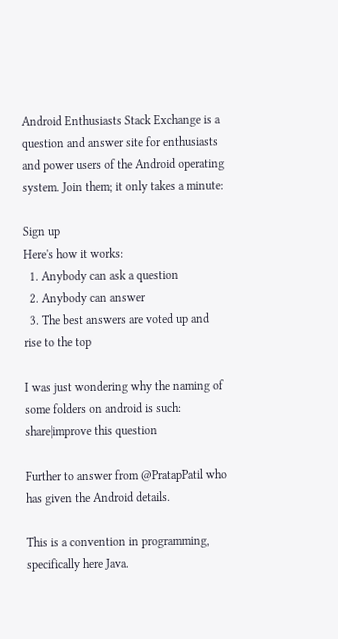Android Enthusiasts Stack Exchange is a question and answer site for enthusiasts and power users of the Android operating system. Join them; it only takes a minute:

Sign up
Here's how it works:
  1. Anybody can ask a question
  2. Anybody can answer
  3. The best answers are voted up and rise to the top

I was just wondering why the naming of some folders on android is such:
share|improve this question

Further to answer from @PratapPatil who has given the Android details.

This is a convention in programming, specifically here Java.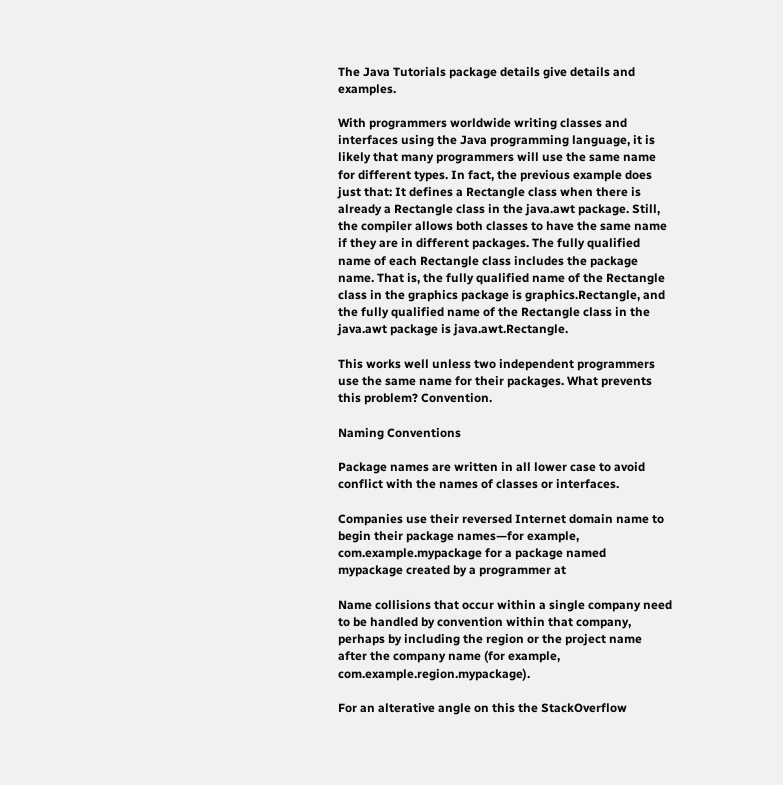The Java Tutorials package details give details and examples.

With programmers worldwide writing classes and interfaces using the Java programming language, it is likely that many programmers will use the same name for different types. In fact, the previous example does just that: It defines a Rectangle class when there is already a Rectangle class in the java.awt package. Still, the compiler allows both classes to have the same name if they are in different packages. The fully qualified name of each Rectangle class includes the package name. That is, the fully qualified name of the Rectangle class in the graphics package is graphics.Rectangle, and the fully qualified name of the Rectangle class in the java.awt package is java.awt.Rectangle.

This works well unless two independent programmers use the same name for their packages. What prevents this problem? Convention.

Naming Conventions

Package names are written in all lower case to avoid conflict with the names of classes or interfaces.

Companies use their reversed Internet domain name to begin their package names—for example, com.example.mypackage for a package named mypackage created by a programmer at

Name collisions that occur within a single company need to be handled by convention within that company, perhaps by including the region or the project name after the company name (for example, com.example.region.mypackage).

For an alterative angle on this the StackOverflow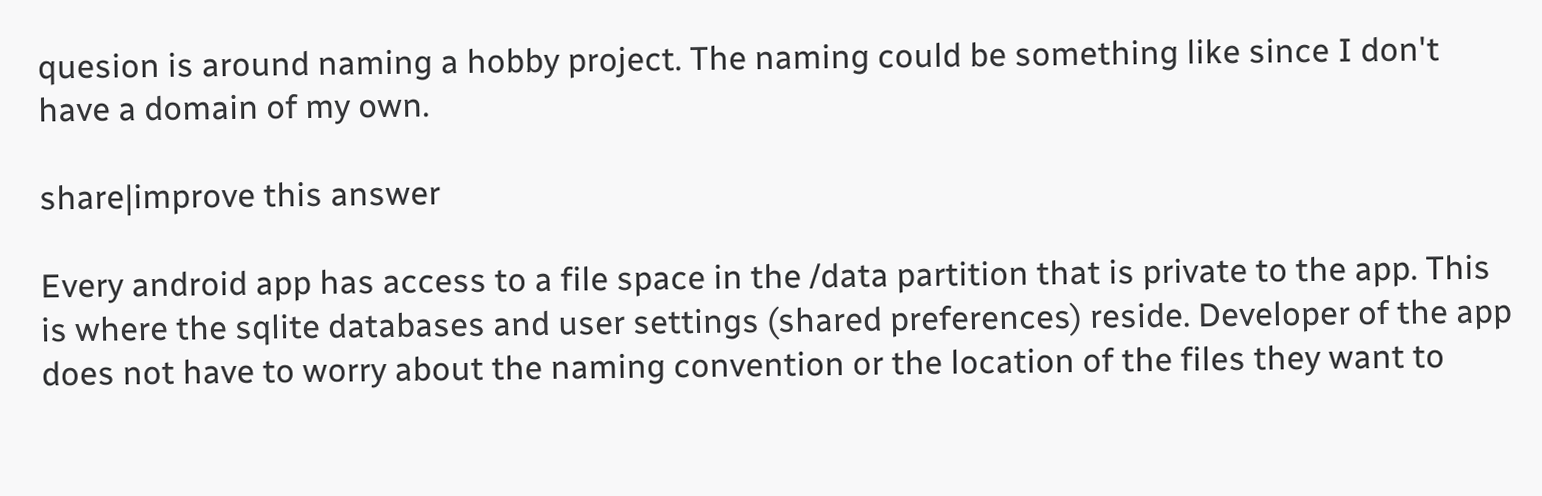quesion is around naming a hobby project. The naming could be something like since I don't have a domain of my own.

share|improve this answer

Every android app has access to a file space in the /data partition that is private to the app. This is where the sqlite databases and user settings (shared preferences) reside. Developer of the app does not have to worry about the naming convention or the location of the files they want to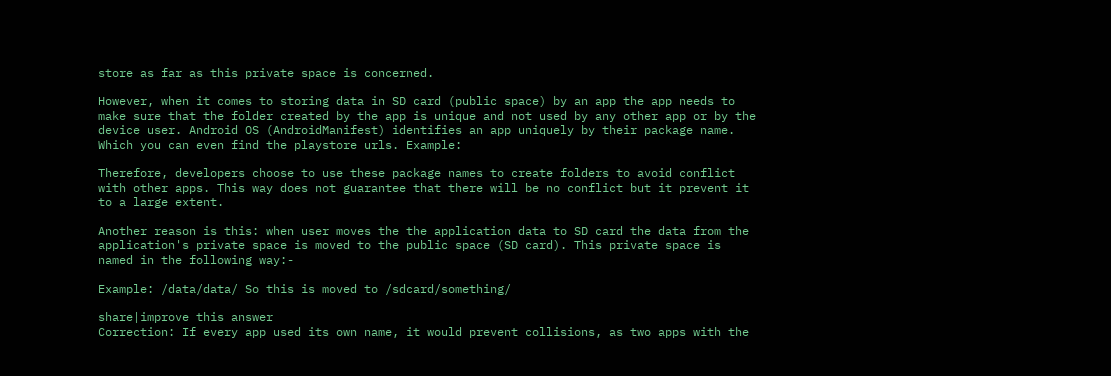store as far as this private space is concerned.

However, when it comes to storing data in SD card (public space) by an app the app needs to make sure that the folder created by the app is unique and not used by any other app or by the device user. Android OS (AndroidManifest) identifies an app uniquely by their package name. Which you can even find the playstore urls. Example:

Therefore, developers choose to use these package names to create folders to avoid conflict with other apps. This way does not guarantee that there will be no conflict but it prevent it to a large extent.

Another reason is this: when user moves the the application data to SD card the data from the application's private space is moved to the public space (SD card). This private space is named in the following way:-

Example: /data/data/ So this is moved to /sdcard/something/

share|improve this answer
Correction: If every app used its own name, it would prevent collisions, as two apps with the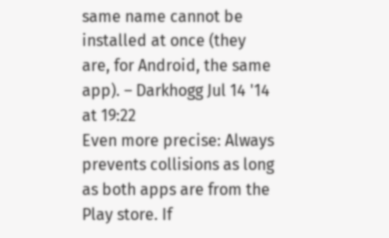same name cannot be installed at once (they are, for Android, the same app). – Darkhogg Jul 14 '14 at 19:22
Even more precise: Always prevents collisions as long as both apps are from the Play store. If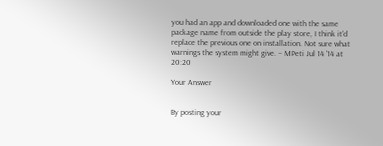you had an app and downloaded one with the same package name from outside the play store, I think it'd replace the previous one on installation. Not sure what warnings the system might give. – MPeti Jul 14 '14 at 20:20

Your Answer


By posting your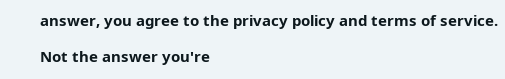answer, you agree to the privacy policy and terms of service.

Not the answer you're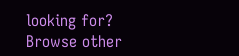looking for? Browse other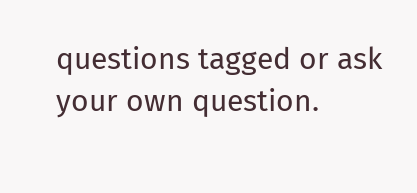questions tagged or ask your own question.